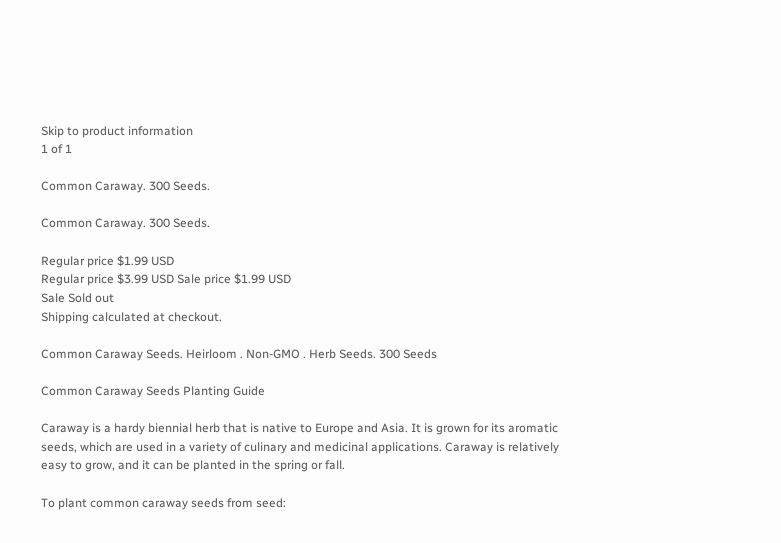Skip to product information
1 of 1

Common Caraway. 300 Seeds.

Common Caraway. 300 Seeds.

Regular price $1.99 USD
Regular price $3.99 USD Sale price $1.99 USD
Sale Sold out
Shipping calculated at checkout.

Common Caraway Seeds. Heirloom . Non-GMO . Herb Seeds. 300 Seeds

Common Caraway Seeds Planting Guide

Caraway is a hardy biennial herb that is native to Europe and Asia. It is grown for its aromatic seeds, which are used in a variety of culinary and medicinal applications. Caraway is relatively easy to grow, and it can be planted in the spring or fall.

To plant common caraway seeds from seed: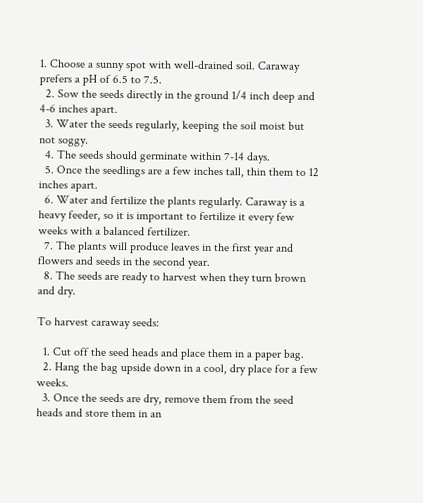1. Choose a sunny spot with well-drained soil. Caraway prefers a pH of 6.5 to 7.5.
  2. Sow the seeds directly in the ground 1/4 inch deep and 4-6 inches apart.
  3. Water the seeds regularly, keeping the soil moist but not soggy.
  4. The seeds should germinate within 7-14 days.
  5. Once the seedlings are a few inches tall, thin them to 12 inches apart.
  6. Water and fertilize the plants regularly. Caraway is a heavy feeder, so it is important to fertilize it every few weeks with a balanced fertilizer.
  7. The plants will produce leaves in the first year and flowers and seeds in the second year.
  8. The seeds are ready to harvest when they turn brown and dry.

To harvest caraway seeds:

  1. Cut off the seed heads and place them in a paper bag.
  2. Hang the bag upside down in a cool, dry place for a few weeks.
  3. Once the seeds are dry, remove them from the seed heads and store them in an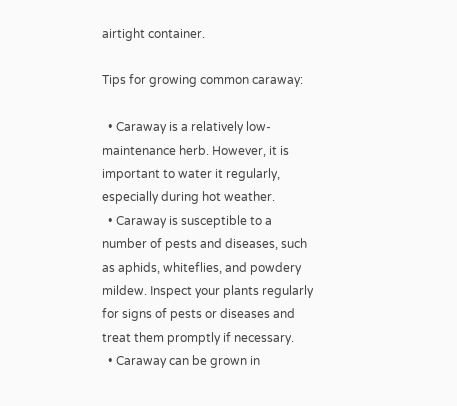airtight container.

Tips for growing common caraway:

  • Caraway is a relatively low-maintenance herb. However, it is important to water it regularly, especially during hot weather.
  • Caraway is susceptible to a number of pests and diseases, such as aphids, whiteflies, and powdery mildew. Inspect your plants regularly for signs of pests or diseases and treat them promptly if necessary.
  • Caraway can be grown in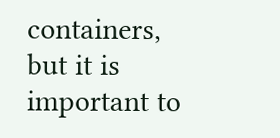containers, but it is important to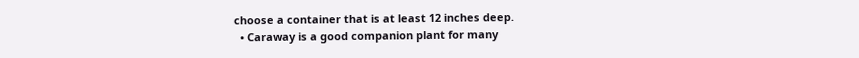choose a container that is at least 12 inches deep.
  • Caraway is a good companion plant for many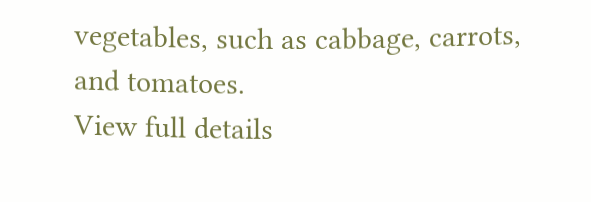vegetables, such as cabbage, carrots, and tomatoes.
View full details